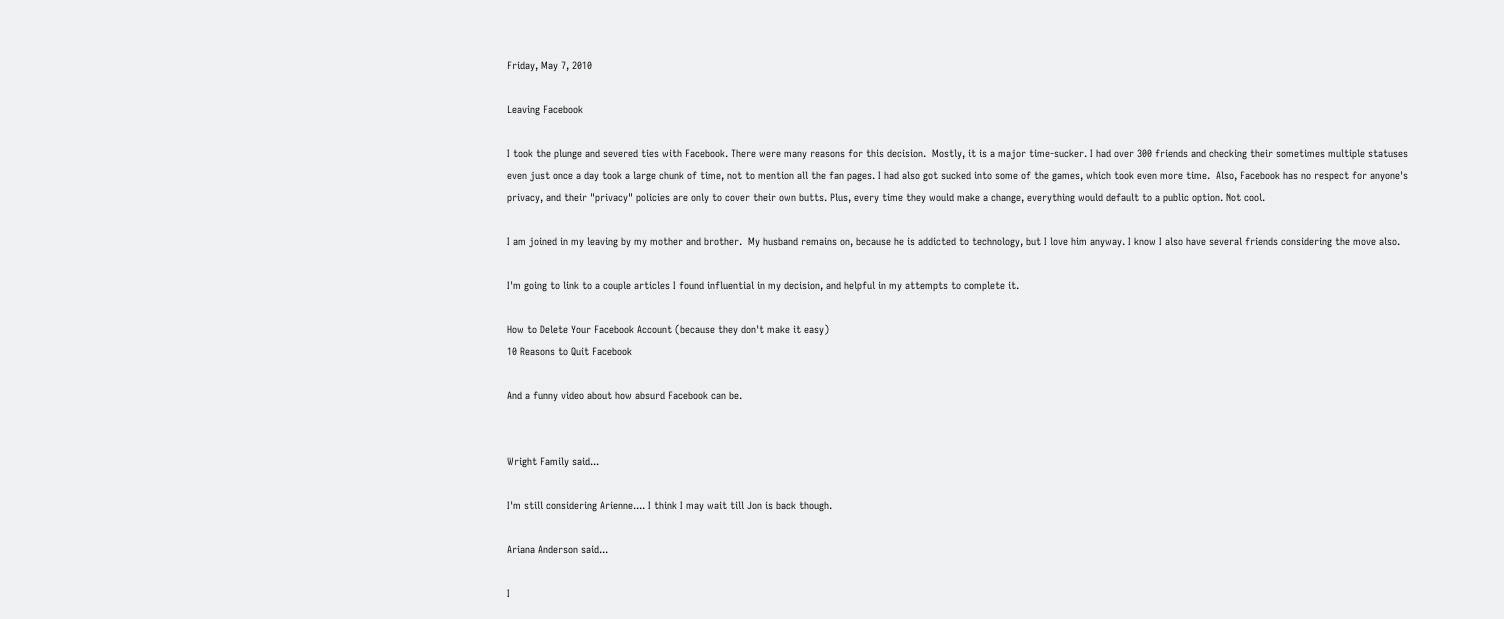Friday, May 7, 2010

Leaving Facebook

I took the plunge and severed ties with Facebook. There were many reasons for this decision.  Mostly, it is a major time-sucker. I had over 300 friends and checking their sometimes multiple statuses even just once a day took a large chunk of time, not to mention all the fan pages. I had also got sucked into some of the games, which took even more time.  Also, Facebook has no respect for anyone's privacy, and their "privacy" policies are only to cover their own butts. Plus, every time they would make a change, everything would default to a public option. Not cool.

I am joined in my leaving by my mother and brother.  My husband remains on, because he is addicted to technology, but I love him anyway. I know I also have several friends considering the move also.

I'm going to link to a couple articles I found influential in my decision, and helpful in my attempts to complete it.

How to Delete Your Facebook Account (because they don't make it easy)
10 Reasons to Quit Facebook

And a funny video about how absurd Facebook can be.


Wright Family said...

I'm still considering Arienne.... I think I may wait till Jon is back though.

Ariana Anderson said...

I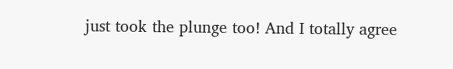just took the plunge too! And I totally agree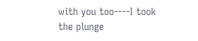with you too----I took the plunge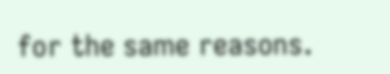for the same reasons.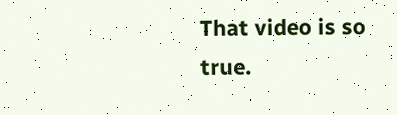That video is so true.